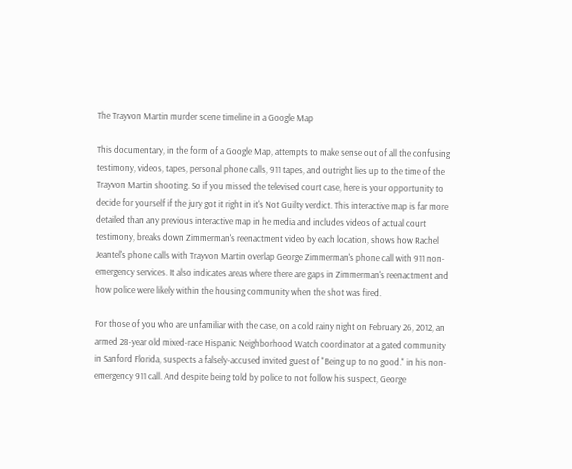The Trayvon Martin murder scene timeline in a Google Map

This documentary, in the form of a Google Map, attempts to make sense out of all the confusing testimony, videos, tapes, personal phone calls, 911 tapes, and outright lies up to the time of the Trayvon Martin shooting. So if you missed the televised court case, here is your opportunity to decide for yourself if the jury got it right in it's Not Guilty verdict. This interactive map is far more detailed than any previous interactive map in he media and includes videos of actual court testimony, breaks down Zimmerman's reenactment video by each location, shows how Rachel Jeantel's phone calls with Trayvon Martin overlap George Zimmerman's phone call with 911 non-emergency services. It also indicates areas where there are gaps in Zimmerman's reenactment and how police were likely within the housing community when the shot was fired.

For those of you who are unfamiliar with the case, on a cold rainy night on February 26, 2012, an armed 28-year old mixed-race Hispanic Neighborhood Watch coordinator at a gated community in Sanford Florida, suspects a falsely-accused invited guest of "Being up to no good." in his non-emergency 911 call. And despite being told by police to not follow his suspect, George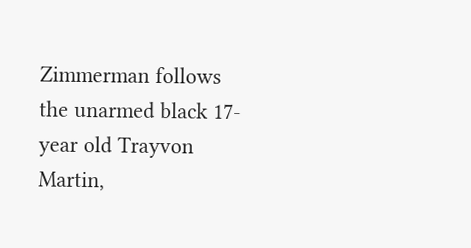Zimmerman follows the unarmed black 17-year old Trayvon Martin,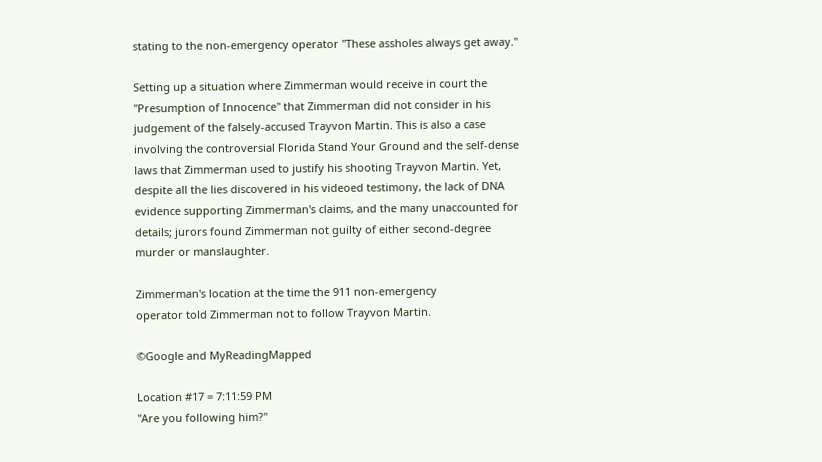stating to the non-emergency operator "These assholes always get away."

Setting up a situation where Zimmerman would receive in court the "Presumption of Innocence" that Zimmerman did not consider in his judgement of the falsely-accused Trayvon Martin. This is also a case involving the controversial Florida Stand Your Ground and the self-dense laws that Zimmerman used to justify his shooting Trayvon Martin. Yet, despite all the lies discovered in his videoed testimony, the lack of DNA evidence supporting Zimmerman's claims, and the many unaccounted for details; jurors found Zimmerman not guilty of either second-degree murder or manslaughter.

Zimmerman's location at the time the 911 non-emergency
operator told Zimmerman not to follow Trayvon Martin.

©Google and MyReadingMapped

Location #17 = 7:11:59 PM
"Are you following him?"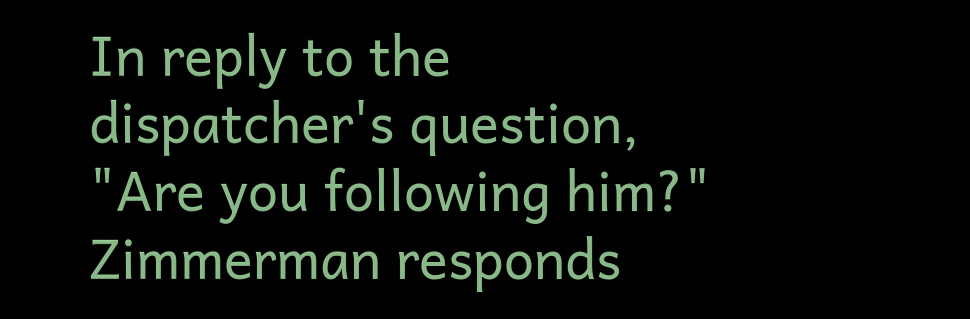In reply to the dispatcher's question, "Are you following him?" Zimmerman responds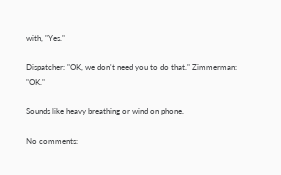with, "Yes."

Dispatcher: "OK, we don't need you to do that." Zimmerman: "OK."

Sounds like heavy breathing or wind on phone.

No comments: